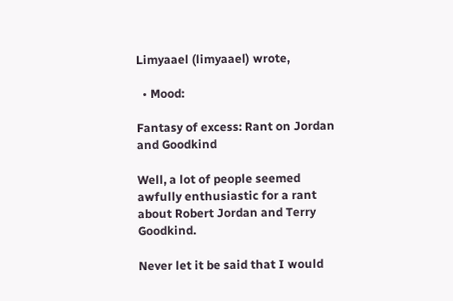Limyaael (limyaael) wrote,

  • Mood:

Fantasy of excess: Rant on Jordan and Goodkind

Well, a lot of people seemed awfully enthusiastic for a rant about Robert Jordan and Terry Goodkind.

Never let it be said that I would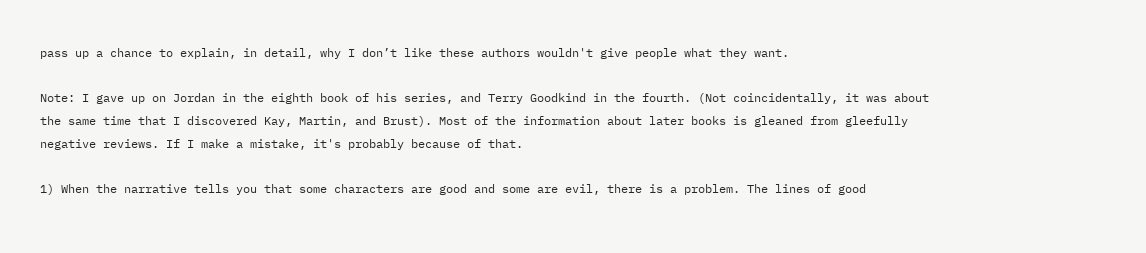pass up a chance to explain, in detail, why I don’t like these authors wouldn't give people what they want.

Note: I gave up on Jordan in the eighth book of his series, and Terry Goodkind in the fourth. (Not coincidentally, it was about the same time that I discovered Kay, Martin, and Brust). Most of the information about later books is gleaned from gleefully negative reviews. If I make a mistake, it's probably because of that.

1) When the narrative tells you that some characters are good and some are evil, there is a problem. The lines of good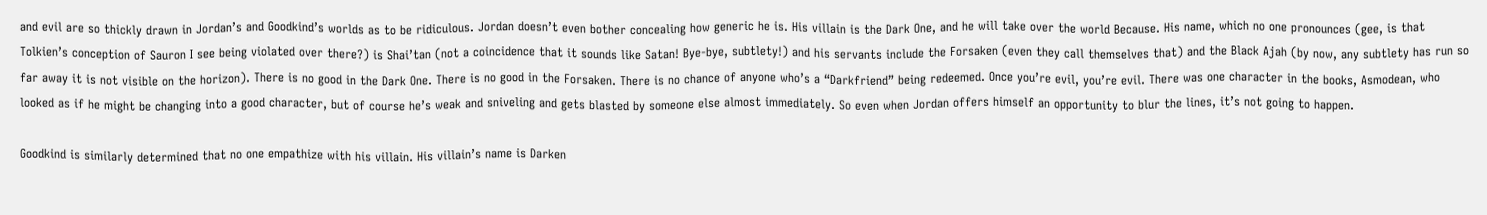and evil are so thickly drawn in Jordan’s and Goodkind’s worlds as to be ridiculous. Jordan doesn’t even bother concealing how generic he is. His villain is the Dark One, and he will take over the world Because. His name, which no one pronounces (gee, is that Tolkien’s conception of Sauron I see being violated over there?) is Shai’tan (not a coincidence that it sounds like Satan! Bye-bye, subtlety!) and his servants include the Forsaken (even they call themselves that) and the Black Ajah (by now, any subtlety has run so far away it is not visible on the horizon). There is no good in the Dark One. There is no good in the Forsaken. There is no chance of anyone who’s a “Darkfriend” being redeemed. Once you’re evil, you’re evil. There was one character in the books, Asmodean, who looked as if he might be changing into a good character, but of course he’s weak and sniveling and gets blasted by someone else almost immediately. So even when Jordan offers himself an opportunity to blur the lines, it’s not going to happen.

Goodkind is similarly determined that no one empathize with his villain. His villain’s name is Darken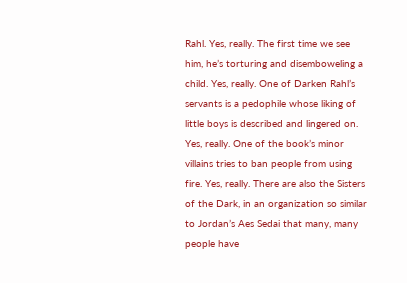Rahl. Yes, really. The first time we see him, he’s torturing and disemboweling a child. Yes, really. One of Darken Rahl’s servants is a pedophile whose liking of little boys is described and lingered on. Yes, really. One of the book’s minor villains tries to ban people from using fire. Yes, really. There are also the Sisters of the Dark, in an organization so similar to Jordan’s Aes Sedai that many, many people have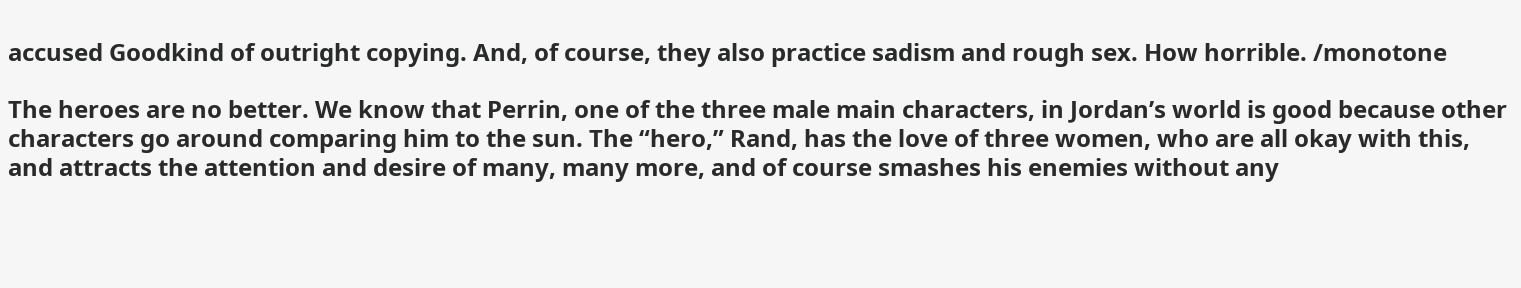accused Goodkind of outright copying. And, of course, they also practice sadism and rough sex. How horrible. /monotone

The heroes are no better. We know that Perrin, one of the three male main characters, in Jordan’s world is good because other characters go around comparing him to the sun. The “hero,” Rand, has the love of three women, who are all okay with this, and attracts the attention and desire of many, many more, and of course smashes his enemies without any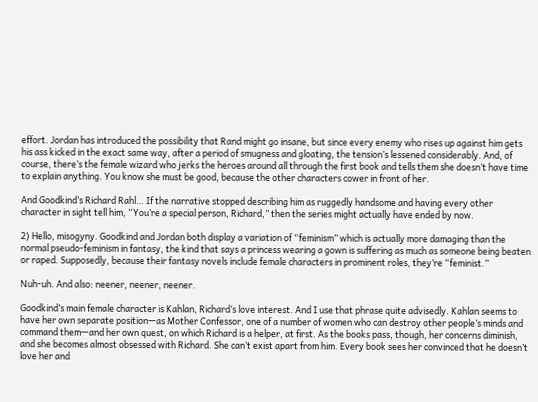effort. Jordan has introduced the possibility that Rand might go insane, but since every enemy who rises up against him gets his ass kicked in the exact same way, after a period of smugness and gloating, the tension’s lessened considerably. And, of course, there’s the female wizard who jerks the heroes around all through the first book and tells them she doesn’t have time to explain anything. You know she must be good, because the other characters cower in front of her.

And Goodkind’s Richard Rahl… If the narrative stopped describing him as ruggedly handsome and having every other character in sight tell him, “You’re a special person, Richard,” then the series might actually have ended by now.

2) Hello, misogyny. Goodkind and Jordan both display a variation of “feminism” which is actually more damaging than the normal pseudo-feminism in fantasy, the kind that says a princess wearing a gown is suffering as much as someone being beaten or raped. Supposedly, because their fantasy novels include female characters in prominent roles, they’re “feminist.”

Nuh-uh. And also: neener, neener, neener.

Goodkind’s main female character is Kahlan, Richard’s love interest. And I use that phrase quite advisedly. Kahlan seems to have her own separate position—as Mother Confessor, one of a number of women who can destroy other people’s minds and command them—and her own quest, on which Richard is a helper, at first. As the books pass, though, her concerns diminish, and she becomes almost obsessed with Richard. She can’t exist apart from him. Every book sees her convinced that he doesn’t love her and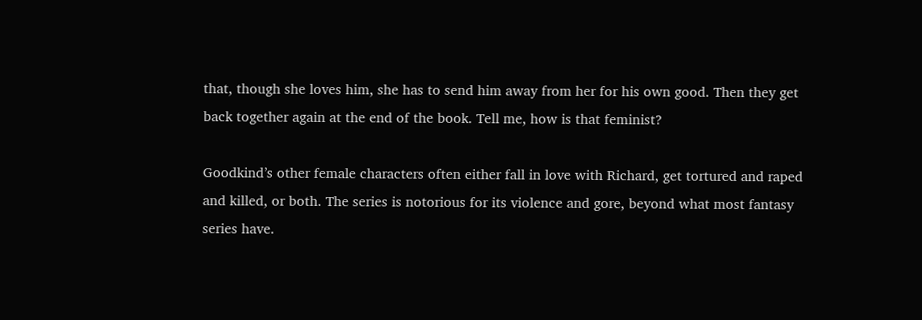that, though she loves him, she has to send him away from her for his own good. Then they get back together again at the end of the book. Tell me, how is that feminist?

Goodkind’s other female characters often either fall in love with Richard, get tortured and raped and killed, or both. The series is notorious for its violence and gore, beyond what most fantasy series have.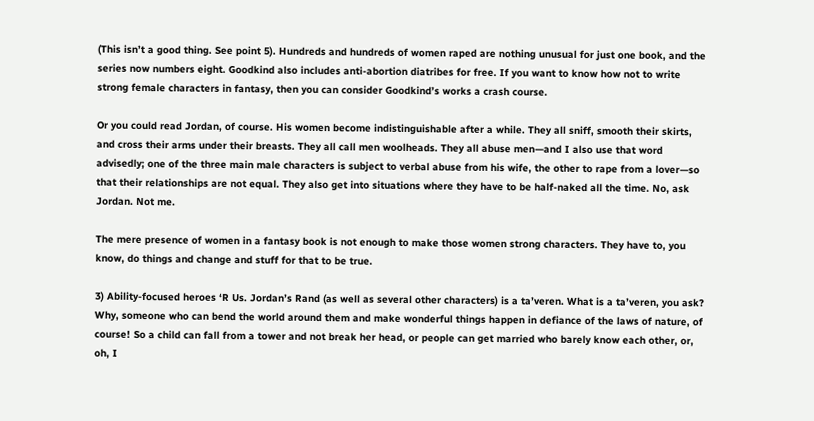(This isn’t a good thing. See point 5). Hundreds and hundreds of women raped are nothing unusual for just one book, and the series now numbers eight. Goodkind also includes anti-abortion diatribes for free. If you want to know how not to write strong female characters in fantasy, then you can consider Goodkind’s works a crash course.

Or you could read Jordan, of course. His women become indistinguishable after a while. They all sniff, smooth their skirts, and cross their arms under their breasts. They all call men woolheads. They all abuse men—and I also use that word advisedly; one of the three main male characters is subject to verbal abuse from his wife, the other to rape from a lover—so that their relationships are not equal. They also get into situations where they have to be half-naked all the time. No, ask Jordan. Not me.

The mere presence of women in a fantasy book is not enough to make those women strong characters. They have to, you know, do things and change and stuff for that to be true.

3) Ability-focused heroes ‘R Us. Jordan’s Rand (as well as several other characters) is a ta’veren. What is a ta’veren, you ask? Why, someone who can bend the world around them and make wonderful things happen in defiance of the laws of nature, of course! So a child can fall from a tower and not break her head, or people can get married who barely know each other, or, oh, I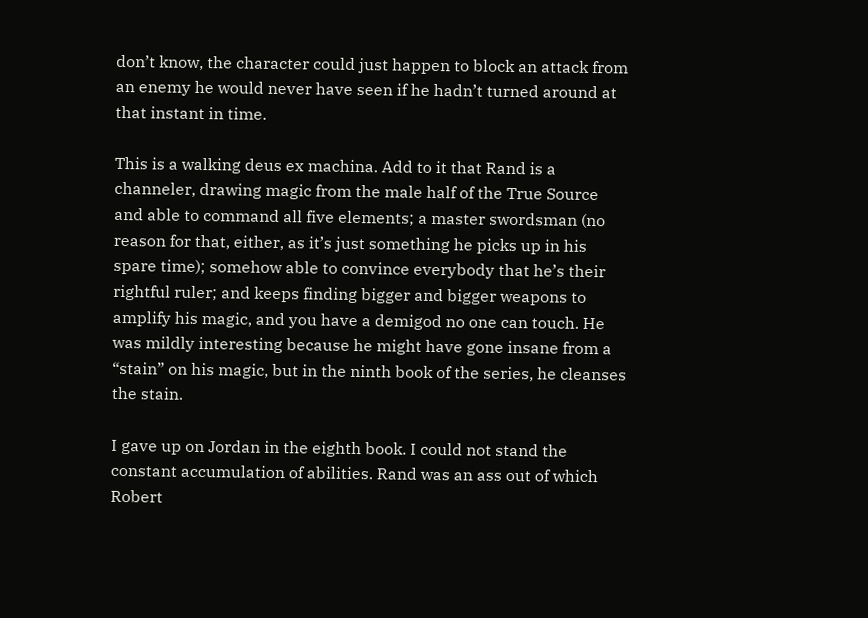don’t know, the character could just happen to block an attack from an enemy he would never have seen if he hadn’t turned around at that instant in time.

This is a walking deus ex machina. Add to it that Rand is a channeler, drawing magic from the male half of the True Source and able to command all five elements; a master swordsman (no reason for that, either, as it’s just something he picks up in his spare time); somehow able to convince everybody that he’s their rightful ruler; and keeps finding bigger and bigger weapons to amplify his magic, and you have a demigod no one can touch. He was mildly interesting because he might have gone insane from a “stain” on his magic, but in the ninth book of the series, he cleanses the stain.

I gave up on Jordan in the eighth book. I could not stand the constant accumulation of abilities. Rand was an ass out of which Robert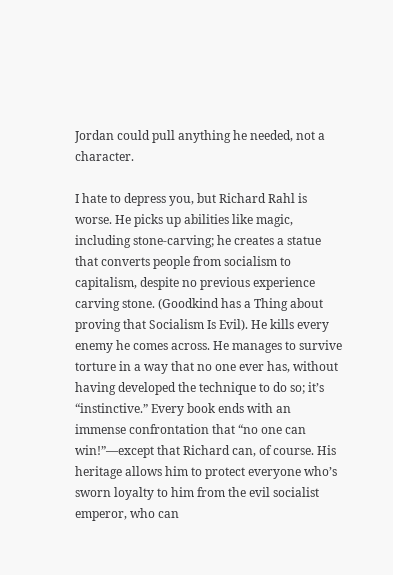Jordan could pull anything he needed, not a character.

I hate to depress you, but Richard Rahl is worse. He picks up abilities like magic, including stone-carving; he creates a statue that converts people from socialism to capitalism, despite no previous experience carving stone. (Goodkind has a Thing about proving that Socialism Is Evil). He kills every enemy he comes across. He manages to survive torture in a way that no one ever has, without having developed the technique to do so; it’s “instinctive.” Every book ends with an immense confrontation that “no one can win!”—except that Richard can, of course. His heritage allows him to protect everyone who’s sworn loyalty to him from the evil socialist emperor, who can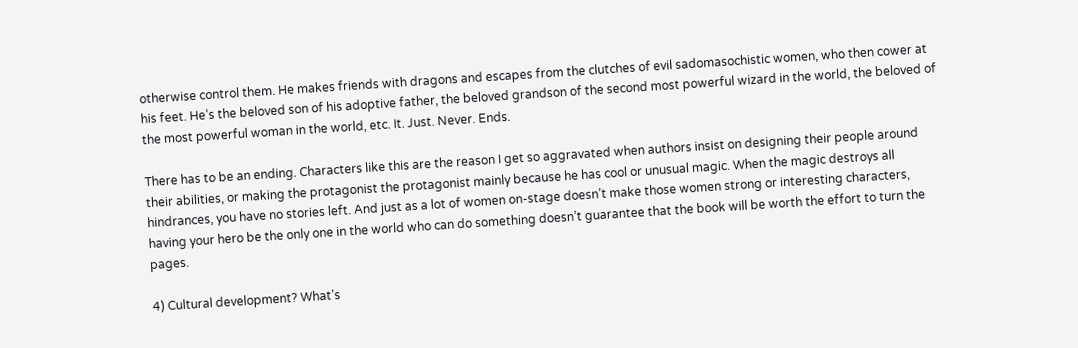otherwise control them. He makes friends with dragons and escapes from the clutches of evil sadomasochistic women, who then cower at his feet. He’s the beloved son of his adoptive father, the beloved grandson of the second most powerful wizard in the world, the beloved of the most powerful woman in the world, etc. It. Just. Never. Ends.

There has to be an ending. Characters like this are the reason I get so aggravated when authors insist on designing their people around their abilities, or making the protagonist the protagonist mainly because he has cool or unusual magic. When the magic destroys all hindrances, you have no stories left. And just as a lot of women on-stage doesn’t make those women strong or interesting characters, having your hero be the only one in the world who can do something doesn’t guarantee that the book will be worth the effort to turn the pages.

4) Cultural development? What’s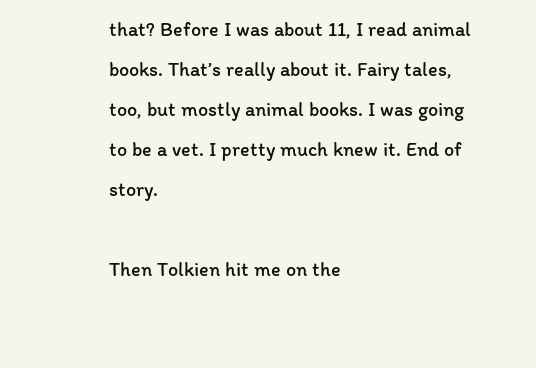that? Before I was about 11, I read animal books. That’s really about it. Fairy tales, too, but mostly animal books. I was going to be a vet. I pretty much knew it. End of story.

Then Tolkien hit me on the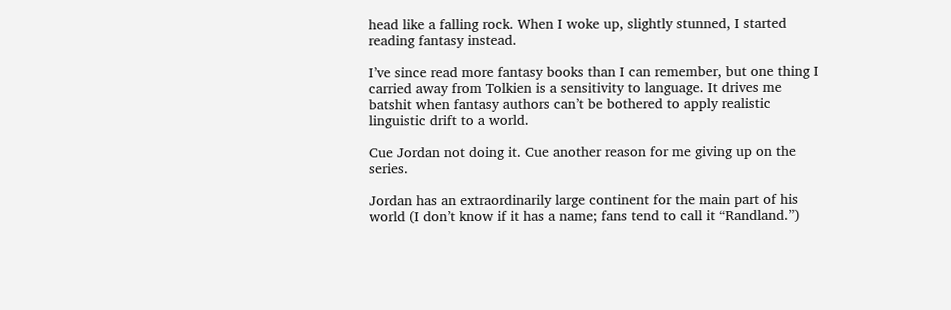head like a falling rock. When I woke up, slightly stunned, I started reading fantasy instead.

I’ve since read more fantasy books than I can remember, but one thing I carried away from Tolkien is a sensitivity to language. It drives me batshit when fantasy authors can’t be bothered to apply realistic linguistic drift to a world.

Cue Jordan not doing it. Cue another reason for me giving up on the series.

Jordan has an extraordinarily large continent for the main part of his world (I don’t know if it has a name; fans tend to call it “Randland.”)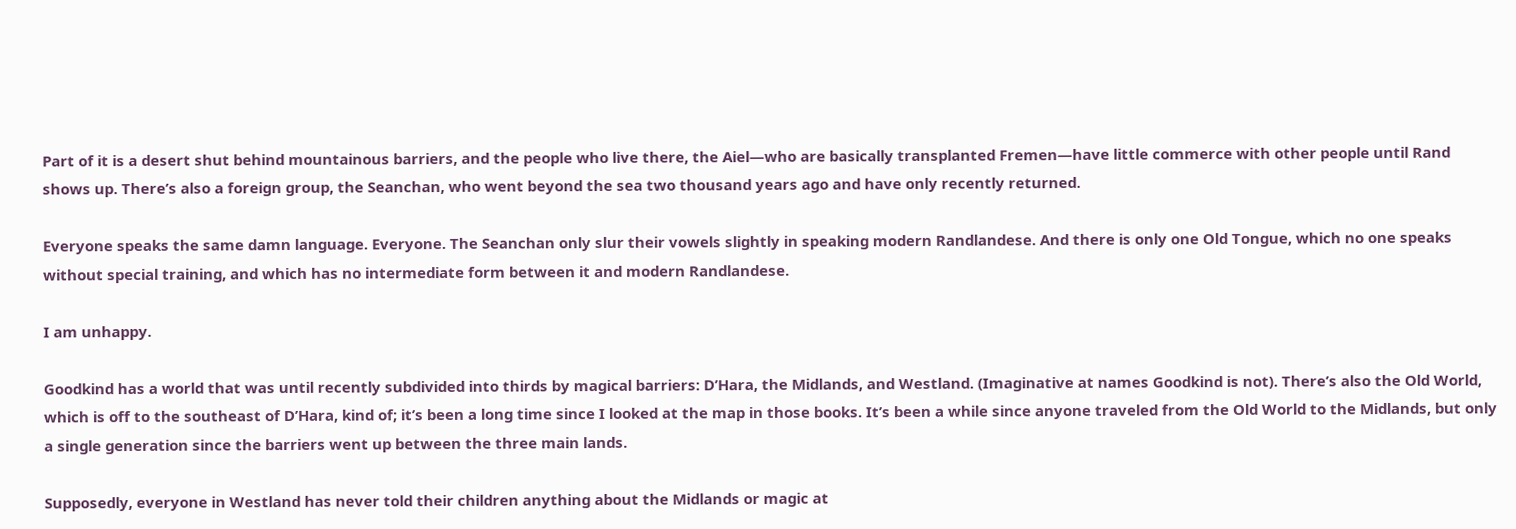Part of it is a desert shut behind mountainous barriers, and the people who live there, the Aiel—who are basically transplanted Fremen—have little commerce with other people until Rand shows up. There’s also a foreign group, the Seanchan, who went beyond the sea two thousand years ago and have only recently returned.

Everyone speaks the same damn language. Everyone. The Seanchan only slur their vowels slightly in speaking modern Randlandese. And there is only one Old Tongue, which no one speaks without special training, and which has no intermediate form between it and modern Randlandese.

I am unhappy.

Goodkind has a world that was until recently subdivided into thirds by magical barriers: D’Hara, the Midlands, and Westland. (Imaginative at names Goodkind is not). There’s also the Old World, which is off to the southeast of D’Hara, kind of; it’s been a long time since I looked at the map in those books. It’s been a while since anyone traveled from the Old World to the Midlands, but only a single generation since the barriers went up between the three main lands.

Supposedly, everyone in Westland has never told their children anything about the Midlands or magic at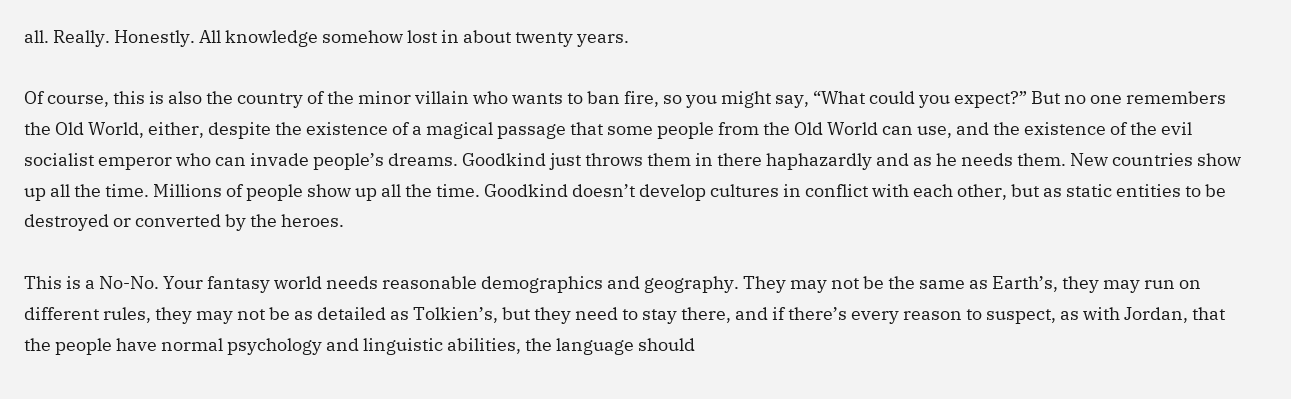all. Really. Honestly. All knowledge somehow lost in about twenty years.

Of course, this is also the country of the minor villain who wants to ban fire, so you might say, “What could you expect?” But no one remembers the Old World, either, despite the existence of a magical passage that some people from the Old World can use, and the existence of the evil socialist emperor who can invade people’s dreams. Goodkind just throws them in there haphazardly and as he needs them. New countries show up all the time. Millions of people show up all the time. Goodkind doesn’t develop cultures in conflict with each other, but as static entities to be destroyed or converted by the heroes.

This is a No-No. Your fantasy world needs reasonable demographics and geography. They may not be the same as Earth’s, they may run on different rules, they may not be as detailed as Tolkien’s, but they need to stay there, and if there’s every reason to suspect, as with Jordan, that the people have normal psychology and linguistic abilities, the language should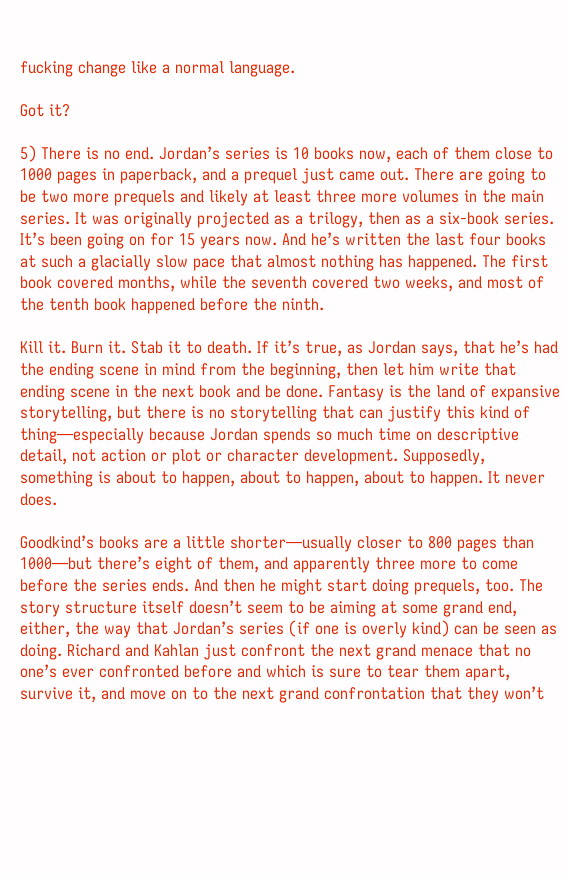fucking change like a normal language.

Got it?

5) There is no end. Jordan’s series is 10 books now, each of them close to 1000 pages in paperback, and a prequel just came out. There are going to be two more prequels and likely at least three more volumes in the main series. It was originally projected as a trilogy, then as a six-book series. It’s been going on for 15 years now. And he’s written the last four books at such a glacially slow pace that almost nothing has happened. The first book covered months, while the seventh covered two weeks, and most of the tenth book happened before the ninth.

Kill it. Burn it. Stab it to death. If it’s true, as Jordan says, that he’s had the ending scene in mind from the beginning, then let him write that ending scene in the next book and be done. Fantasy is the land of expansive storytelling, but there is no storytelling that can justify this kind of thing—especially because Jordan spends so much time on descriptive detail, not action or plot or character development. Supposedly, something is about to happen, about to happen, about to happen. It never does.

Goodkind’s books are a little shorter—usually closer to 800 pages than 1000—but there’s eight of them, and apparently three more to come before the series ends. And then he might start doing prequels, too. The story structure itself doesn’t seem to be aiming at some grand end, either, the way that Jordan’s series (if one is overly kind) can be seen as doing. Richard and Kahlan just confront the next grand menace that no one’s ever confronted before and which is sure to tear them apart, survive it, and move on to the next grand confrontation that they won’t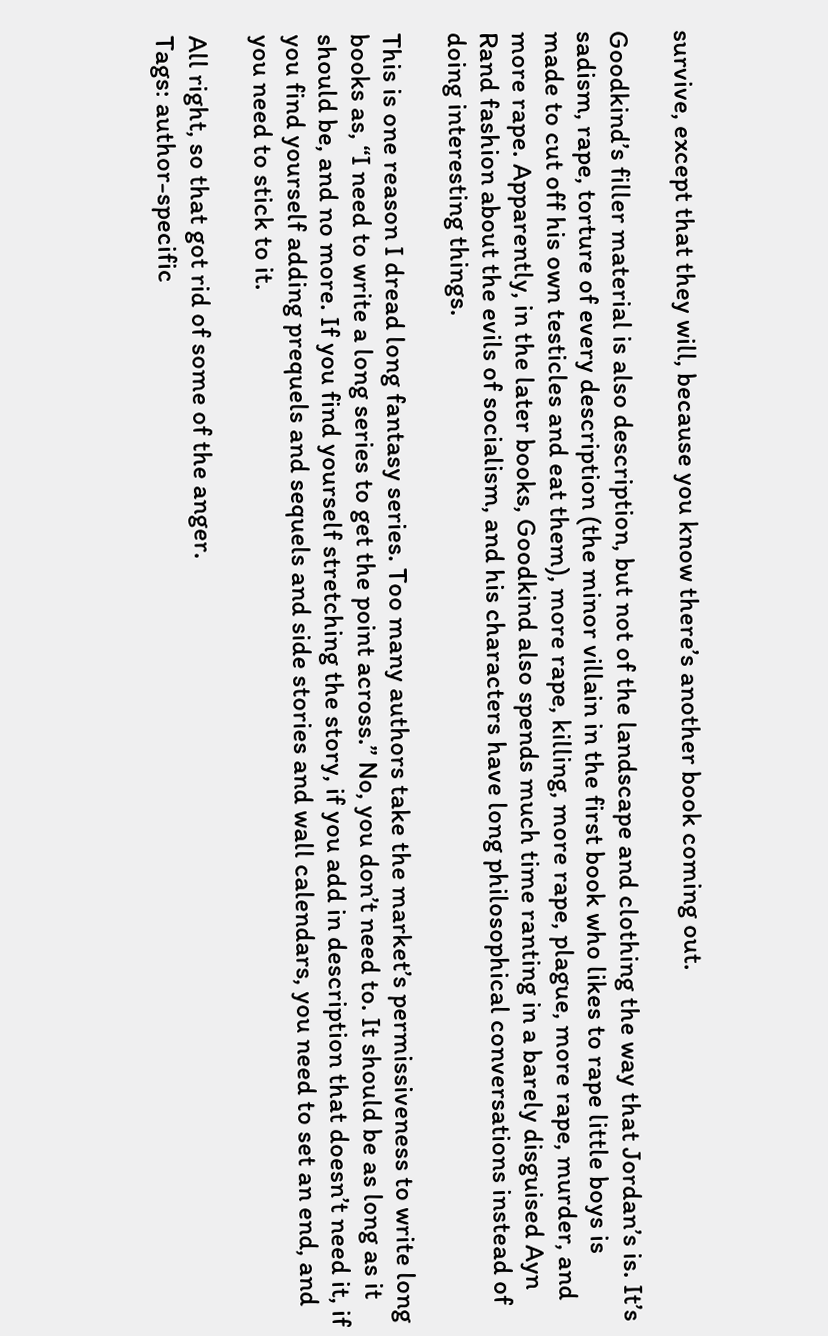survive, except that they will, because you know there’s another book coming out.

Goodkind’s filler material is also description, but not of the landscape and clothing the way that Jordan’s is. It’s sadism, rape, torture of every description (the minor villain in the first book who likes to rape little boys is made to cut off his own testicles and eat them), more rape, killing, more rape, plague, more rape, murder, and more rape. Apparently, in the later books, Goodkind also spends much time ranting in a barely disguised Ayn Rand fashion about the evils of socialism, and his characters have long philosophical conversations instead of doing interesting things.

This is one reason I dread long fantasy series. Too many authors take the market’s permissiveness to write long books as, “I need to write a long series to get the point across.” No, you don’t need to. It should be as long as it should be, and no more. If you find yourself stretching the story, if you add in description that doesn’t need it, if you find yourself adding prequels and sequels and side stories and wall calendars, you need to set an end, and you need to stick to it.

All right, so that got rid of some of the anger.
Tags: author-specific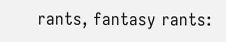rants, fantasy rants: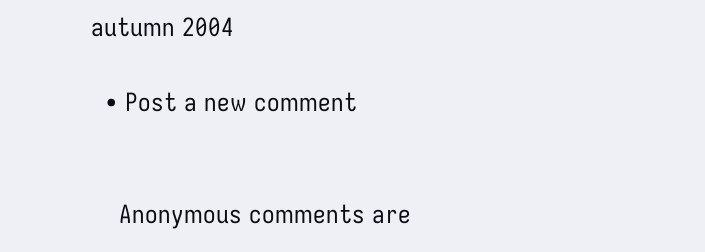autumn 2004

  • Post a new comment


    Anonymous comments are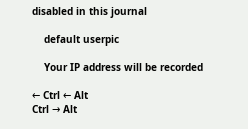disabled in this journal

    default userpic

    Your IP address will be recorded

← Ctrl ← Alt
Ctrl → Alt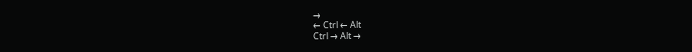→
← Ctrl ← Alt
Ctrl → Alt →